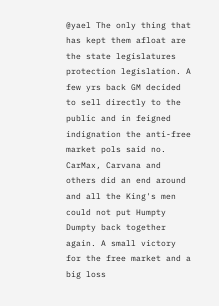@yael The only thing that has kept them afloat are the state legislatures protection legislation. A few yrs back GM decided to sell directly to the public and in feigned indignation the anti-free market pols said no. CarMax, Carvana and others did an end around and all the King's men could not put Humpty Dumpty back together again. A small victory for the free market and a big loss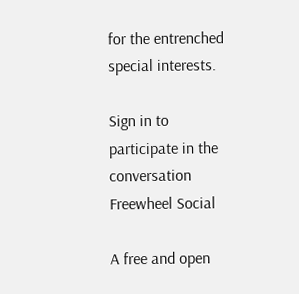for the entrenched special interests.

Sign in to participate in the conversation
Freewheel Social

A free and open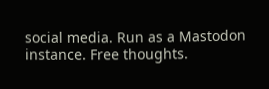social media. Run as a Mastodon instance. Free thoughts.